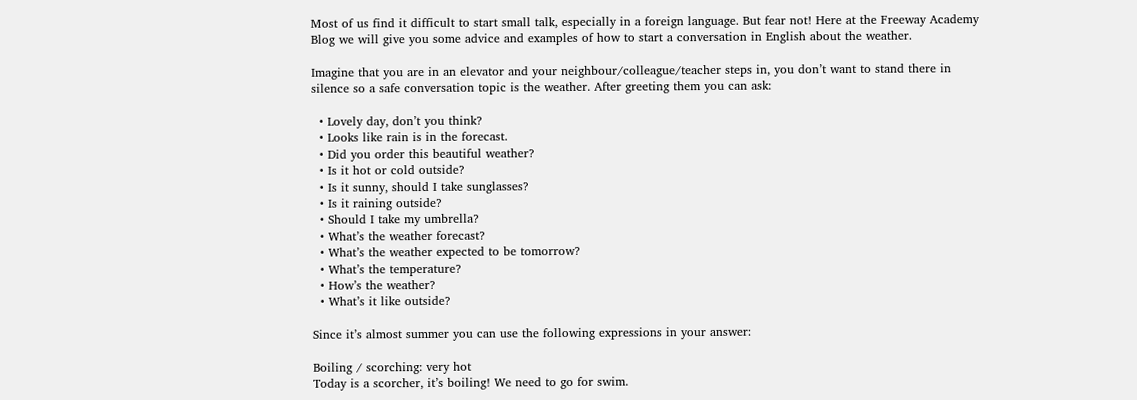Most of us find it difficult to start small talk, especially in a foreign language. But fear not! Here at the Freeway Academy Blog we will give you some advice and examples of how to start a conversation in English about the weather.

Imagine that you are in an elevator and your neighbour/colleague/teacher steps in, you don’t want to stand there in silence so a safe conversation topic is the weather. After greeting them you can ask:

  • Lovely day, don’t you think?
  • Looks like rain is in the forecast.
  • Did you order this beautiful weather?
  • Is it hot or cold outside?
  • Is it sunny, should I take sunglasses?
  • Is it raining outside?
  • Should I take my umbrella?
  • What’s the weather forecast?
  • What’s the weather expected to be tomorrow?
  • What’s the temperature?
  • How’s the weather?
  • What’s it like outside?

Since it’s almost summer you can use the following expressions in your answer:

Boiling / scorching: very hot
Today is a scorcher, it’s boiling! We need to go for swim.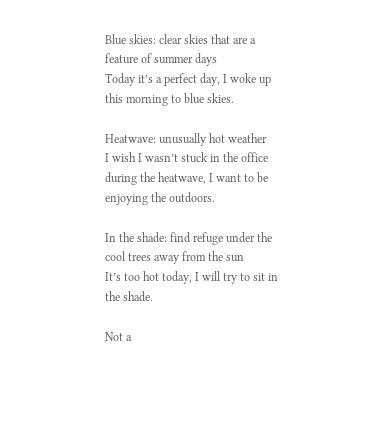Blue skies: clear skies that are a feature of summer days
Today it’s a perfect day, I woke up this morning to blue skies.

Heatwave: unusually hot weather
I wish I wasn’t stuck in the office during the heatwave, I want to be enjoying the outdoors.

In the shade: find refuge under the cool trees away from the sun
It’s too hot today, I will try to sit in the shade.

Not a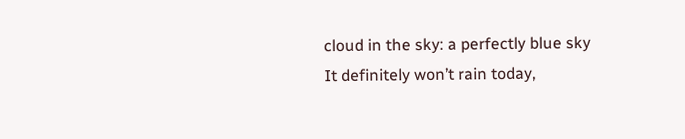cloud in the sky: a perfectly blue sky
It definitely won’t rain today,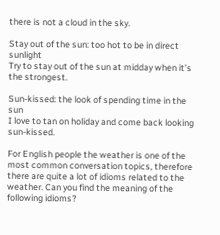there is not a cloud in the sky.

Stay out of the sun: too hot to be in direct sunlight
Try to stay out of the sun at midday when it’s the strongest.

Sun-kissed: the look of spending time in the sun
I love to tan on holiday and come back looking sun-kissed.

For English people the weather is one of the most common conversation topics, therefore there are quite a lot of idioms related to the weather. Can you find the meaning of the following idioms?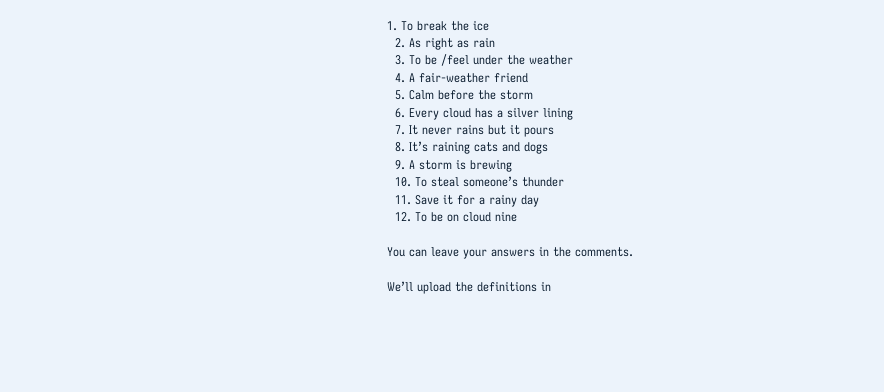1. To break the ice
  2. As right as rain
  3. To be /feel under the weather
  4. A fair-weather friend
  5. Calm before the storm
  6. Every cloud has a silver lining
  7. It never rains but it pours
  8. It’s raining cats and dogs
  9. A storm is brewing
  10. To steal someone’s thunder
  11. Save it for a rainy day
  12. To be on cloud nine

You can leave your answers in the comments.

We’ll upload the definitions in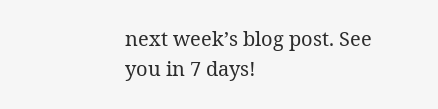next week’s blog post. See you in 7 days!